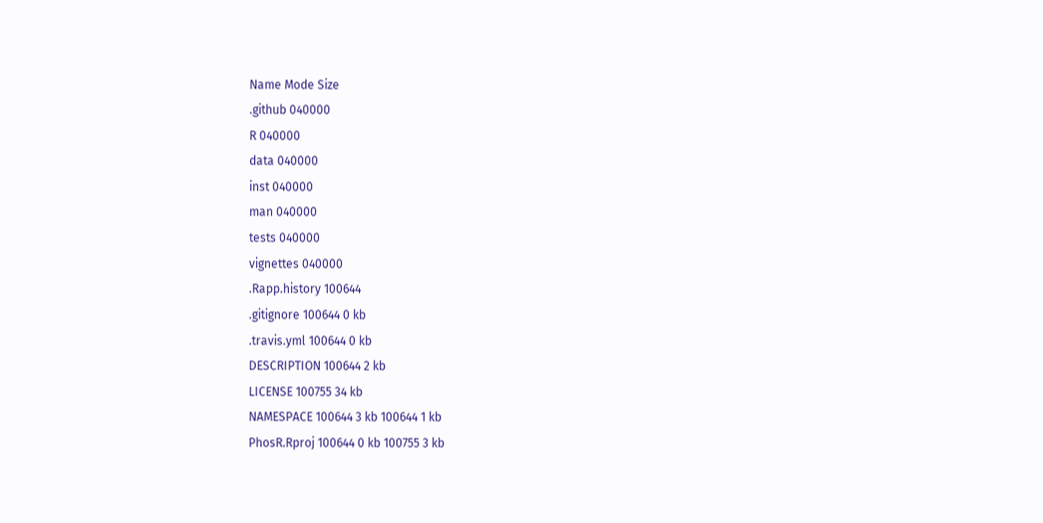Name Mode Size
.github 040000
R 040000
data 040000
inst 040000
man 040000
tests 040000
vignettes 040000
.Rapp.history 100644
.gitignore 100644 0 kb
.travis.yml 100644 0 kb
DESCRIPTION 100644 2 kb
LICENSE 100755 34 kb
NAMESPACE 100644 3 kb 100644 1 kb
PhosR.Rproj 100644 0 kb 100755 3 kb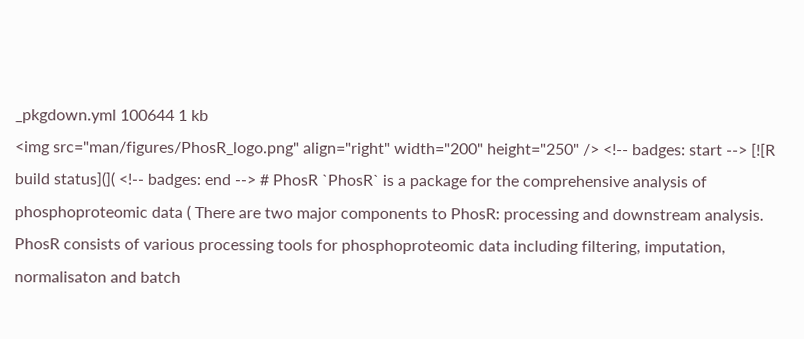_pkgdown.yml 100644 1 kb
<img src="man/figures/PhosR_logo.png" align="right" width="200" height="250" /> <!-- badges: start --> [![R build status](]( <!-- badges: end --> # PhosR `PhosR` is a package for the comprehensive analysis of phosphoproteomic data ( There are two major components to PhosR: processing and downstream analysis. PhosR consists of various processing tools for phosphoproteomic data including filtering, imputation, normalisaton and batch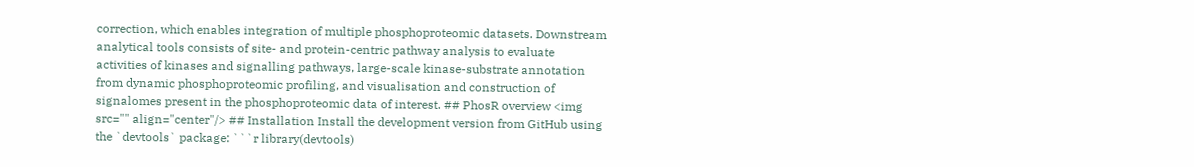correction, which enables integration of multiple phosphoproteomic datasets. Downstream analytical tools consists of site- and protein-centric pathway analysis to evaluate activities of kinases and signalling pathways, large-scale kinase-substrate annotation from dynamic phosphoproteomic profiling, and visualisation and construction of signalomes present in the phosphoproteomic data of interest. ## PhosR overview <img src="" align="center"/> ## Installation Install the development version from GitHub using the `devtools` package: ```r library(devtools)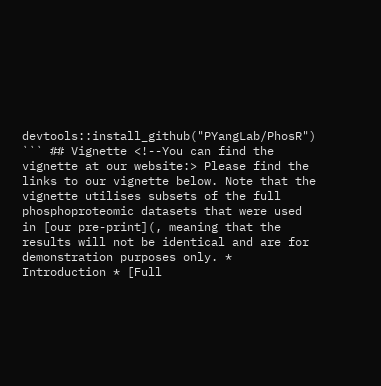devtools::install_github("PYangLab/PhosR") ``` ## Vignette <!--You can find the vignette at our website:> Please find the links to our vignette below. Note that the vignette utilises subsets of the full phosphoproteomic datasets that were used in [our pre-print](, meaning that the results will not be identical and are for demonstration purposes only. * Introduction * [Full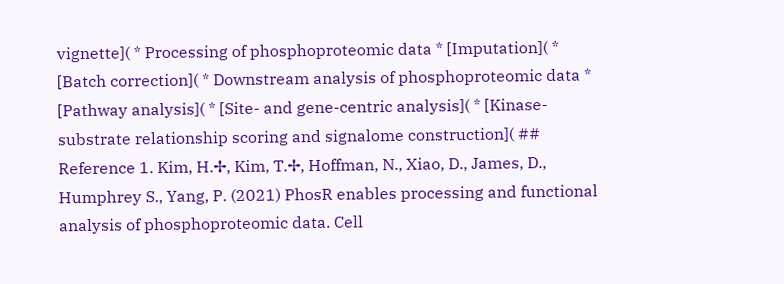vignette]( * Processing of phosphoproteomic data * [Imputation]( * [Batch correction]( * Downstream analysis of phosphoproteomic data * [Pathway analysis]( * [Site- and gene-centric analysis]( * [Kinase-substrate relationship scoring and signalome construction]( ## Reference 1. Kim, H.✢, Kim, T.✢, Hoffman, N., Xiao, D., James, D., Humphrey S., Yang, P. (2021) PhosR enables processing and functional analysis of phosphoproteomic data. Cell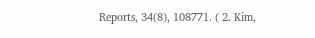Reports, 34(8), 108771. ( 2. Kim,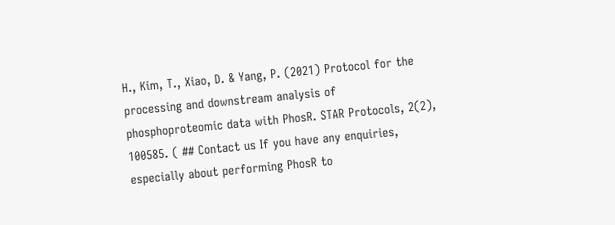H., Kim, T., Xiao, D. & Yang, P. (2021) Protocol for the processing and downstream analysis of phosphoproteomic data with PhosR. STAR Protocols, 2(2), 100585. ( ## Contact us If you have any enquiries, especially about performing PhosR to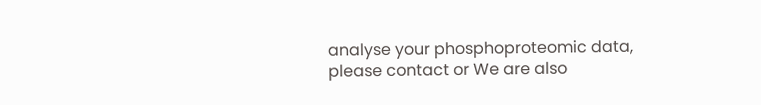analyse your phosphoproteomic data, please contact or We are also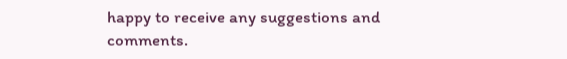happy to receive any suggestions and comments.